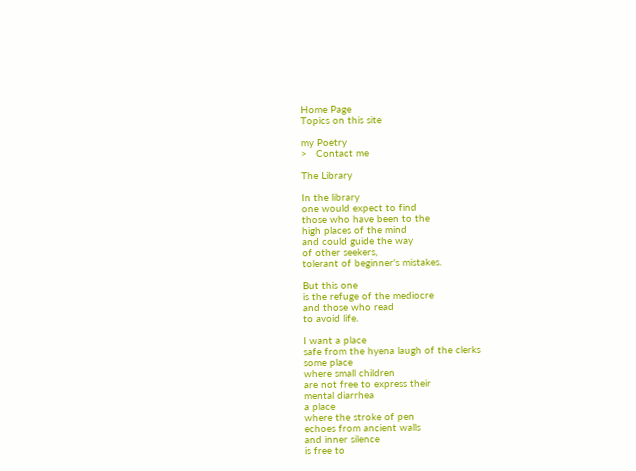Home Page
Topics on this site

my Poetry
>   Contact me

The Library

In the library
one would expect to find
those who have been to the
high places of the mind
and could guide the way
of other seekers,
tolerant of beginner's mistakes.

But this one
is the refuge of the mediocre
and those who read
to avoid life.

I want a place
safe from the hyena laugh of the clerks
some place
where small children
are not free to express their
mental diarrhea
a place
where the stroke of pen
echoes from ancient walls
and inner silence
is free to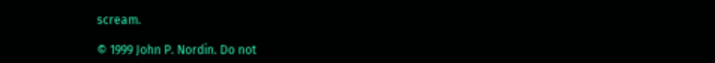scream.

© 1999 John P. Nordin. Do not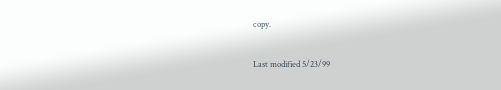copy.

Last modified 5/23/99